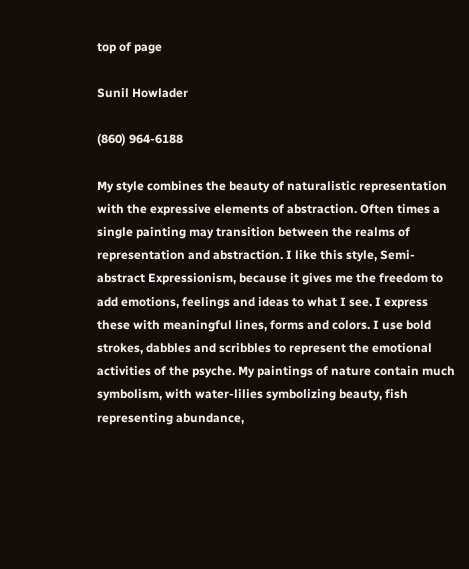top of page

Sunil Howlader

(860) 964-6188

My style combines the beauty of naturalistic representation with the expressive elements of abstraction. Often times a single painting may transition between the realms of representation and abstraction. I like this style, Semi-abstract Expressionism, because it gives me the freedom to add emotions, feelings and ideas to what I see. I express these with meaningful lines, forms and colors. I use bold strokes, dabbles and scribbles to represent the emotional activities of the psyche. My paintings of nature contain much symbolism, with water-lilies symbolizing beauty, fish representing abundance,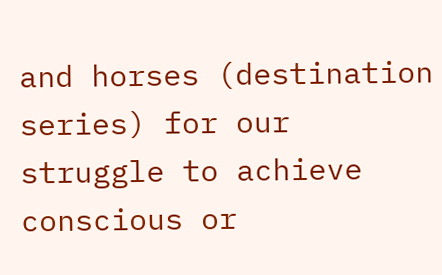and horses (destination series) for our struggle to achieve conscious or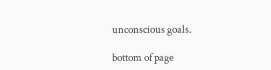unconscious goals.

bottom of page